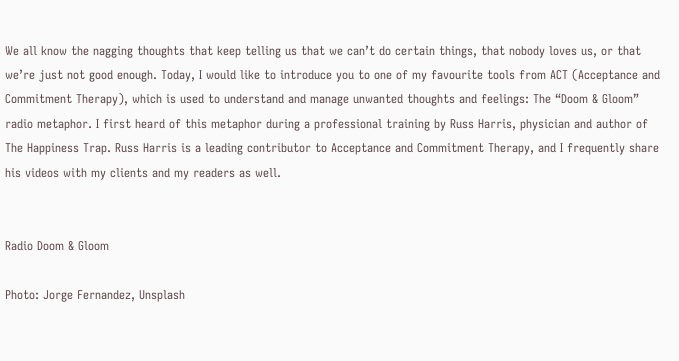We all know the nagging thoughts that keep telling us that we can’t do certain things, that nobody loves us, or that we’re just not good enough. Today, I would like to introduce you to one of my favourite tools from ACT (Acceptance and Commitment Therapy), which is used to understand and manage unwanted thoughts and feelings: The “Doom & Gloom” radio metaphor. I first heard of this metaphor during a professional training by Russ Harris, physician and author of The Happiness Trap. Russ Harris is a leading contributor to Acceptance and Commitment Therapy, and I frequently share his videos with my clients and my readers as well.


Radio Doom & Gloom

Photo: Jorge Fernandez, Unsplash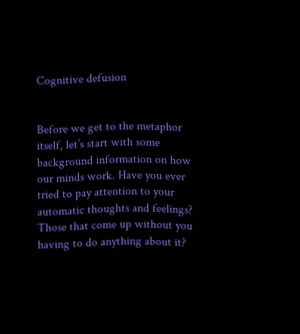Cognitive defusion


Before we get to the metaphor itself, let’s start with some background information on how our minds work. Have you ever tried to pay attention to your automatic thoughts and feelings? Those that come up without you having to do anything about it?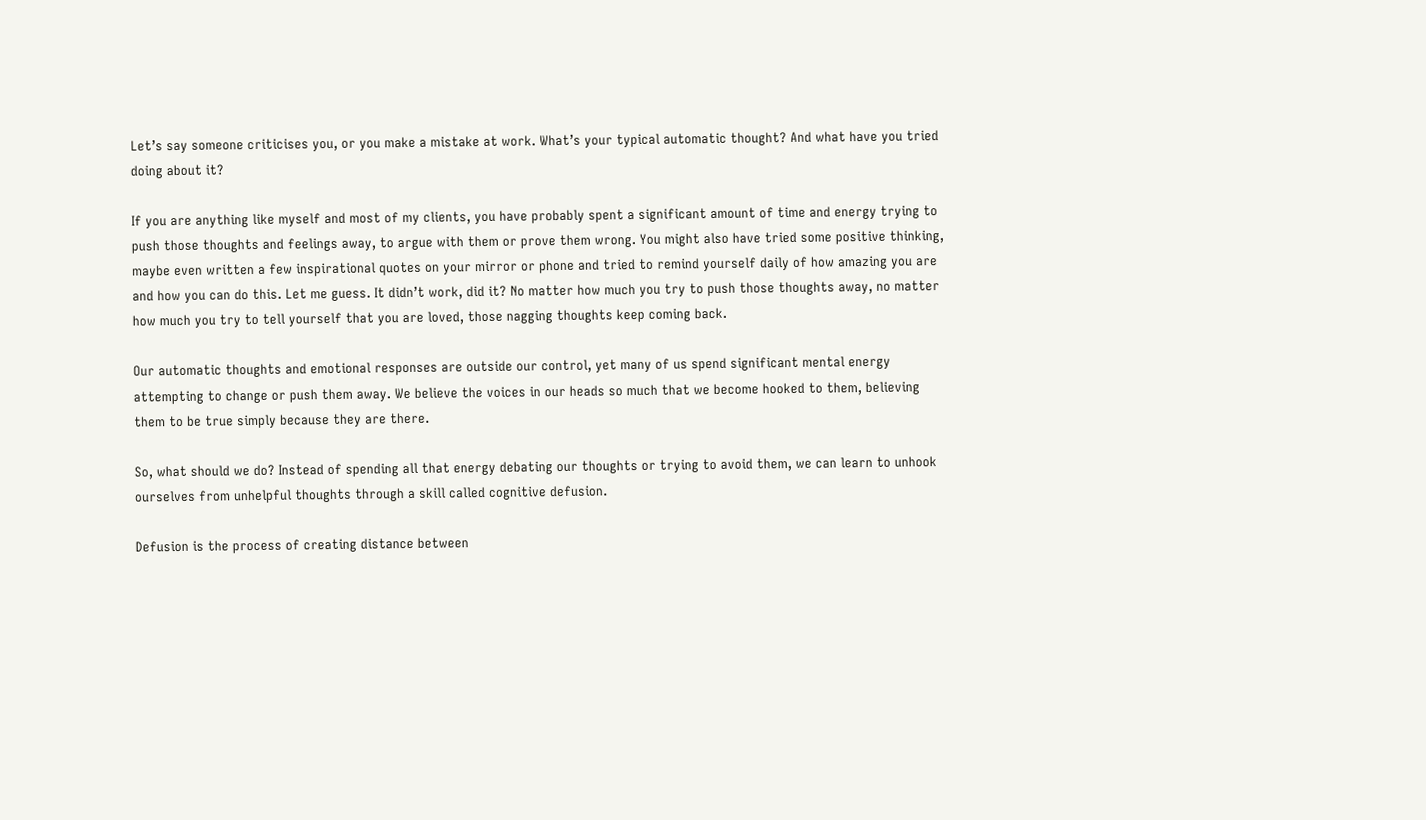Let’s say someone criticises you, or you make a mistake at work. What’s your typical automatic thought? And what have you tried doing about it?

If you are anything like myself and most of my clients, you have probably spent a significant amount of time and energy trying to push those thoughts and feelings away, to argue with them or prove them wrong. You might also have tried some positive thinking, maybe even written a few inspirational quotes on your mirror or phone and tried to remind yourself daily of how amazing you are and how you can do this. Let me guess. It didn’t work, did it? No matter how much you try to push those thoughts away, no matter how much you try to tell yourself that you are loved, those nagging thoughts keep coming back.

Our automatic thoughts and emotional responses are outside our control, yet many of us spend significant mental energy attempting to change or push them away. We believe the voices in our heads so much that we become hooked to them, believing them to be true simply because they are there.

So, what should we do? Instead of spending all that energy debating our thoughts or trying to avoid them, we can learn to unhook ourselves from unhelpful thoughts through a skill called cognitive defusion.

Defusion is the process of creating distance between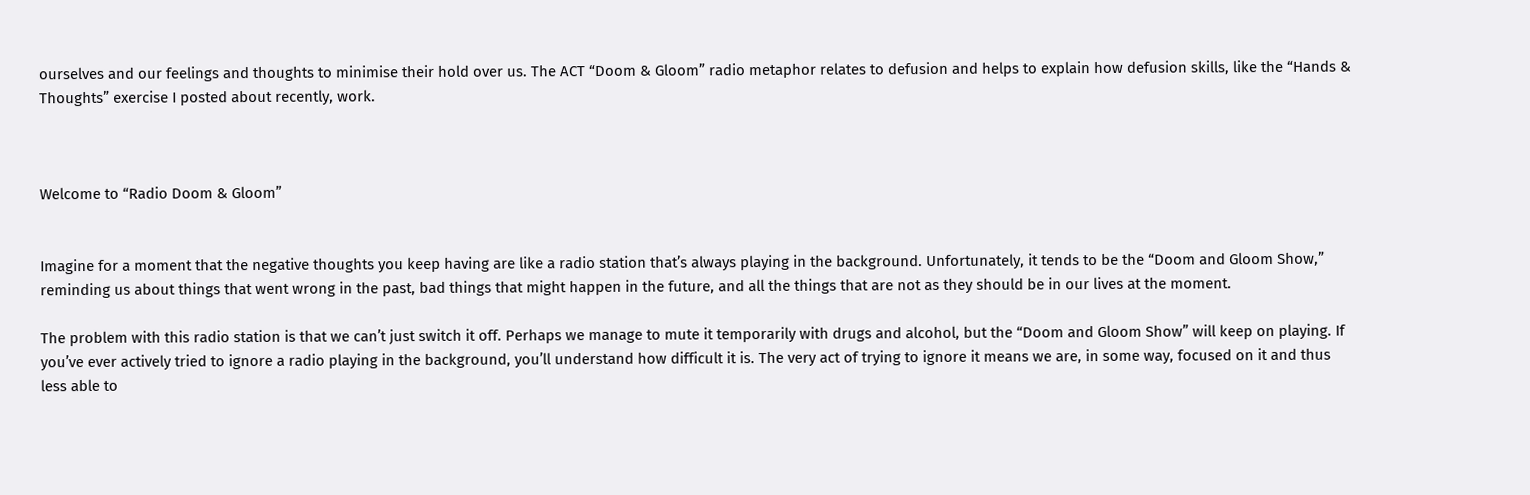ourselves and our feelings and thoughts to minimise their hold over us. The ACT “Doom & Gloom” radio metaphor relates to defusion and helps to explain how defusion skills, like the “Hands & Thoughts” exercise I posted about recently, work.



Welcome to “Radio Doom & Gloom”


Imagine for a moment that the negative thoughts you keep having are like a radio station that’s always playing in the background. Unfortunately, it tends to be the “Doom and Gloom Show,” reminding us about things that went wrong in the past, bad things that might happen in the future, and all the things that are not as they should be in our lives at the moment.

The problem with this radio station is that we can’t just switch it off. Perhaps we manage to mute it temporarily with drugs and alcohol, but the “Doom and Gloom Show” will keep on playing. If you’ve ever actively tried to ignore a radio playing in the background, you’ll understand how difficult it is. The very act of trying to ignore it means we are, in some way, focused on it and thus less able to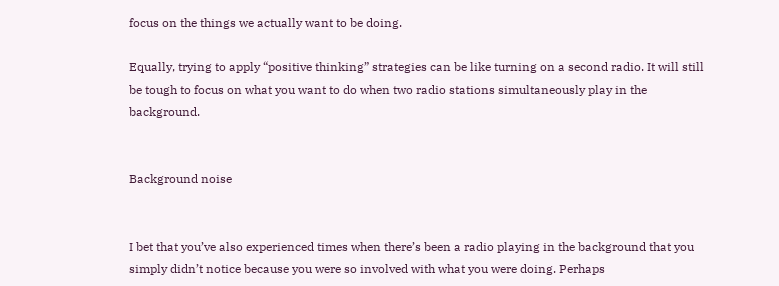focus on the things we actually want to be doing.

Equally, trying to apply “positive thinking” strategies can be like turning on a second radio. It will still be tough to focus on what you want to do when two radio stations simultaneously play in the background.


Background noise


I bet that you’ve also experienced times when there’s been a radio playing in the background that you simply didn’t notice because you were so involved with what you were doing. Perhaps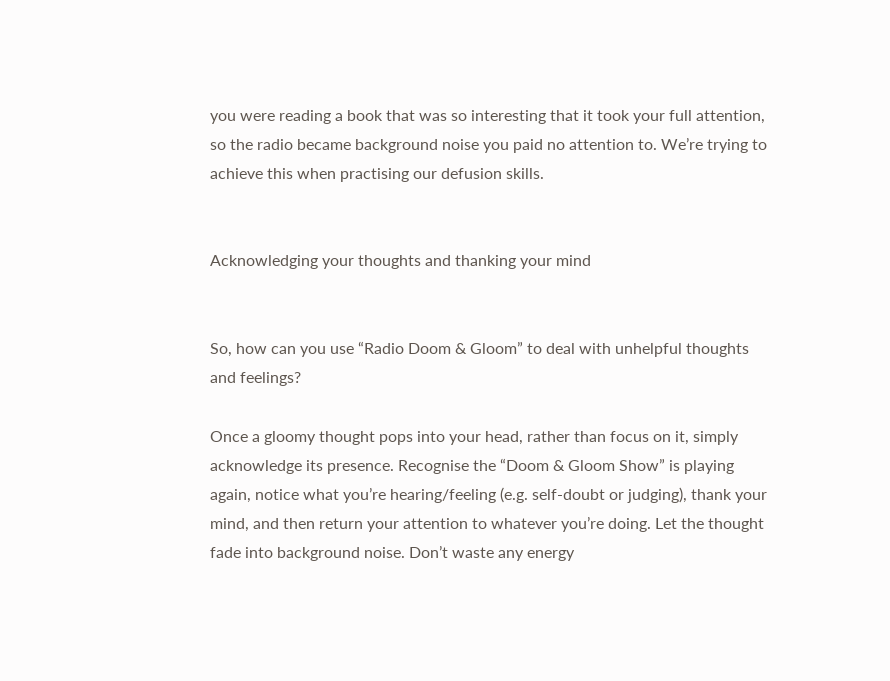you were reading a book that was so interesting that it took your full attention, so the radio became background noise you paid no attention to. We’re trying to achieve this when practising our defusion skills.


Acknowledging your thoughts and thanking your mind


So, how can you use “Radio Doom & Gloom” to deal with unhelpful thoughts and feelings?

Once a gloomy thought pops into your head, rather than focus on it, simply acknowledge its presence. Recognise the “Doom & Gloom Show” is playing again, notice what you’re hearing/feeling (e.g. self-doubt or judging), thank your mind, and then return your attention to whatever you’re doing. Let the thought fade into background noise. Don’t waste any energy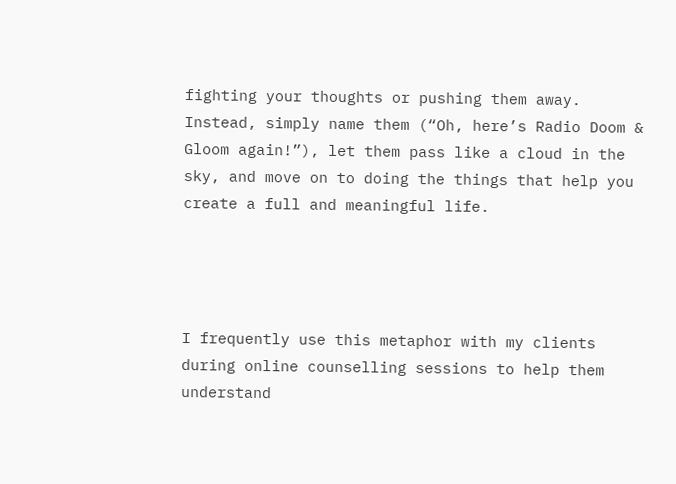fighting your thoughts or pushing them away. Instead, simply name them (“Oh, here’s Radio Doom & Gloom again!”), let them pass like a cloud in the sky, and move on to doing the things that help you create a full and meaningful life.




I frequently use this metaphor with my clients during online counselling sessions to help them understand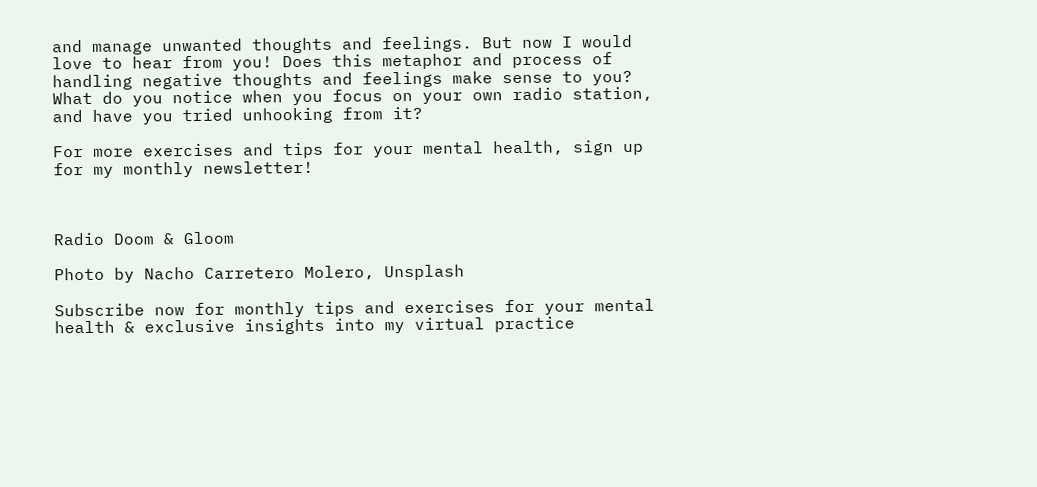and manage unwanted thoughts and feelings. But now I would love to hear from you! Does this metaphor and process of handling negative thoughts and feelings make sense to you? What do you notice when you focus on your own radio station, and have you tried unhooking from it?

For more exercises and tips for your mental health, sign up for my monthly newsletter!



Radio Doom & Gloom

Photo by Nacho Carretero Molero, Unsplash

Subscribe now for monthly tips and exercises for your mental health & exclusive insights into my virtual practice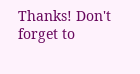Thanks! Don't forget to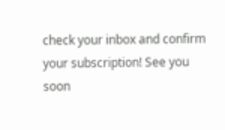check your inbox and confirm your subscription! See you soon